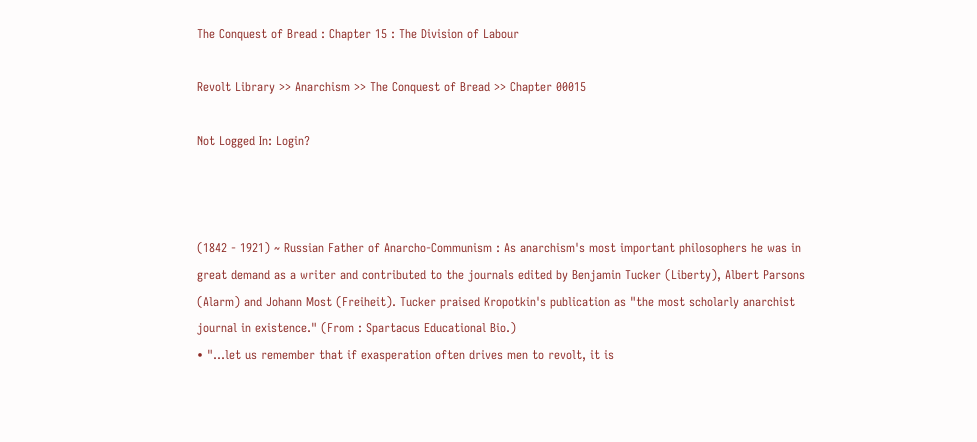The Conquest of Bread : Chapter 15 : The Division of Labour

Revolt Library >> Anarchism >> The Conquest of Bread >> Chapter 00015

Not Logged In: Login?



(1842 - 1921) ~ Russian Father of Anarcho-Communism : As anarchism's most important philosophers he was in great demand as a writer and contributed to the journals edited by Benjamin Tucker (Liberty), Albert Parsons (Alarm) and Johann Most (Freiheit). Tucker praised Kropotkin's publication as "the most scholarly anarchist journal in existence." (From : Spartacus Educational Bio.)
• "...let us remember that if exasperation often drives men to revolt, it is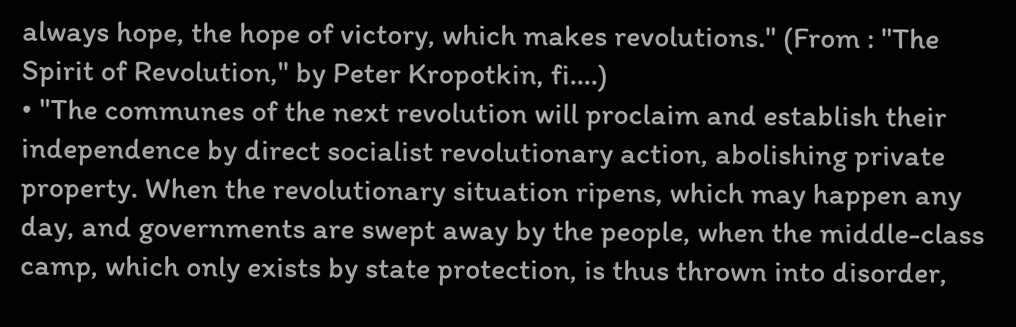always hope, the hope of victory, which makes revolutions." (From : "The Spirit of Revolution," by Peter Kropotkin, fi....)
• "The communes of the next revolution will proclaim and establish their independence by direct socialist revolutionary action, abolishing private property. When the revolutionary situation ripens, which may happen any day, and governments are swept away by the people, when the middle-class camp, which only exists by state protection, is thus thrown into disorder,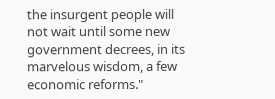the insurgent people will not wait until some new government decrees, in its marvelous wisdom, a few economic reforms."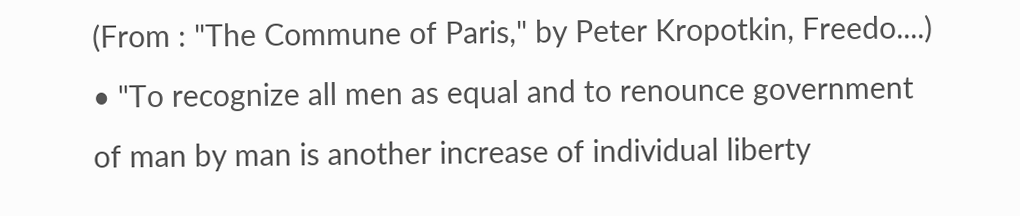(From : "The Commune of Paris," by Peter Kropotkin, Freedo....)
• "To recognize all men as equal and to renounce government of man by man is another increase of individual liberty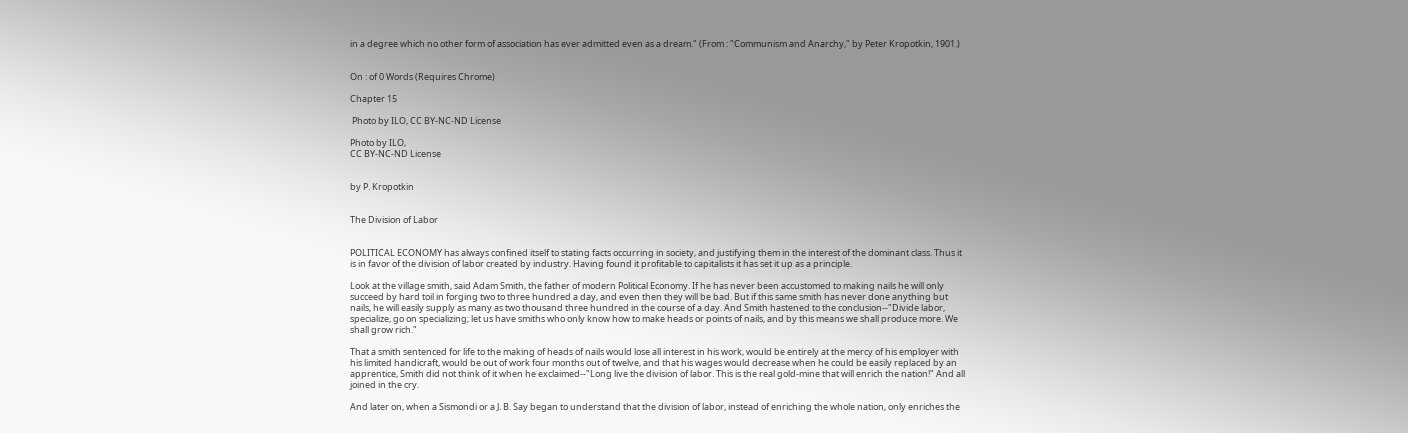in a degree which no other form of association has ever admitted even as a dream." (From : "Communism and Anarchy," by Peter Kropotkin, 1901.)


On : of 0 Words (Requires Chrome)

Chapter 15

 Photo by ILO, CC BY-NC-ND License

Photo by ILO,
CC BY-NC-ND License


by P. Kropotkin


The Division of Labor


POLITICAL ECONOMY has always confined itself to stating facts occurring in society, and justifying them in the interest of the dominant class. Thus it is in favor of the division of labor created by industry. Having found it profitable to capitalists it has set it up as a principle.

Look at the village smith, said Adam Smith, the father of modern Political Economy. If he has never been accustomed to making nails he will only succeed by hard toil in forging two to three hundred a day, and even then they will be bad. But if this same smith has never done anything but nails, he will easily supply as many as two thousand three hundred in the course of a day. And Smith hastened to the conclusion--"Divide labor, specialize, go on specializing; let us have smiths who only know how to make heads or points of nails, and by this means we shall produce more. We shall grow rich."

That a smith sentenced for life to the making of heads of nails would lose all interest in his work, would be entirely at the mercy of his employer with his limited handicraft, would be out of work four months out of twelve, and that his wages would decrease when he could be easily replaced by an apprentice, Smith did not think of it when he exclaimed--"Long live the division of labor. This is the real gold-mine that will enrich the nation!" And all joined in the cry.

And later on, when a Sismondi or a J. B. Say began to understand that the division of labor, instead of enriching the whole nation, only enriches the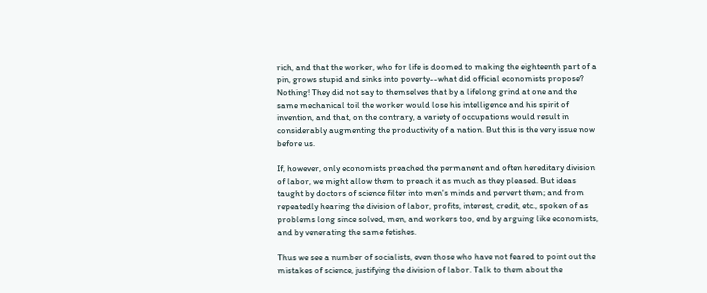rich, and that the worker, who for life is doomed to making the eighteenth part of a pin, grows stupid and sinks into poverty--what did official economists propose? Nothing! They did not say to themselves that by a lifelong grind at one and the same mechanical toil the worker would lose his intelligence and his spirit of invention, and that, on the contrary, a variety of occupations would result in considerably augmenting the productivity of a nation. But this is the very issue now before us.

If, however, only economists preached the permanent and often hereditary division of labor, we might allow them to preach it as much as they pleased. But ideas taught by doctors of science filter into men's minds and pervert them; and from repeatedly hearing the division of labor, profits, interest, credit, etc., spoken of as problems long since solved, men, and workers too, end by arguing like economists, and by venerating the same fetishes.

Thus we see a number of socialists, even those who have not feared to point out the mistakes of science, justifying the division of labor. Talk to them about the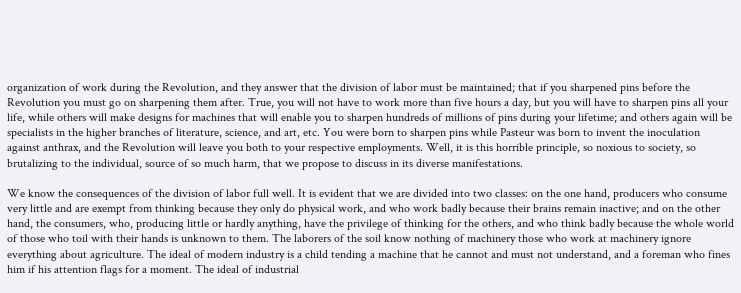organization of work during the Revolution, and they answer that the division of labor must be maintained; that if you sharpened pins before the Revolution you must go on sharpening them after. True, you will not have to work more than five hours a day, but you will have to sharpen pins all your life, while others will make designs for machines that will enable you to sharpen hundreds of millions of pins during your lifetime; and others again will be specialists in the higher branches of literature, science, and art, etc. You were born to sharpen pins while Pasteur was born to invent the inoculation against anthrax, and the Revolution will leave you both to your respective employments. Well, it is this horrible principle, so noxious to society, so brutalizing to the individual, source of so much harm, that we propose to discuss in its diverse manifestations.

We know the consequences of the division of labor full well. It is evident that we are divided into two classes: on the one hand, producers who consume very little and are exempt from thinking because they only do physical work, and who work badly because their brains remain inactive; and on the other hand, the consumers, who, producing little or hardly anything, have the privilege of thinking for the others, and who think badly because the whole world of those who toil with their hands is unknown to them. The laborers of the soil know nothing of machinery those who work at machinery ignore everything about agriculture. The ideal of modern industry is a child tending a machine that he cannot and must not understand, and a foreman who fines him if his attention flags for a moment. The ideal of industrial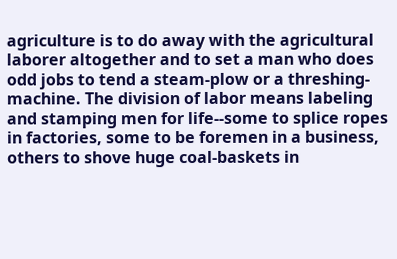agriculture is to do away with the agricultural laborer altogether and to set a man who does odd jobs to tend a steam-plow or a threshing-machine. The division of labor means labeling and stamping men for life--some to splice ropes in factories, some to be foremen in a business, others to shove huge coal-baskets in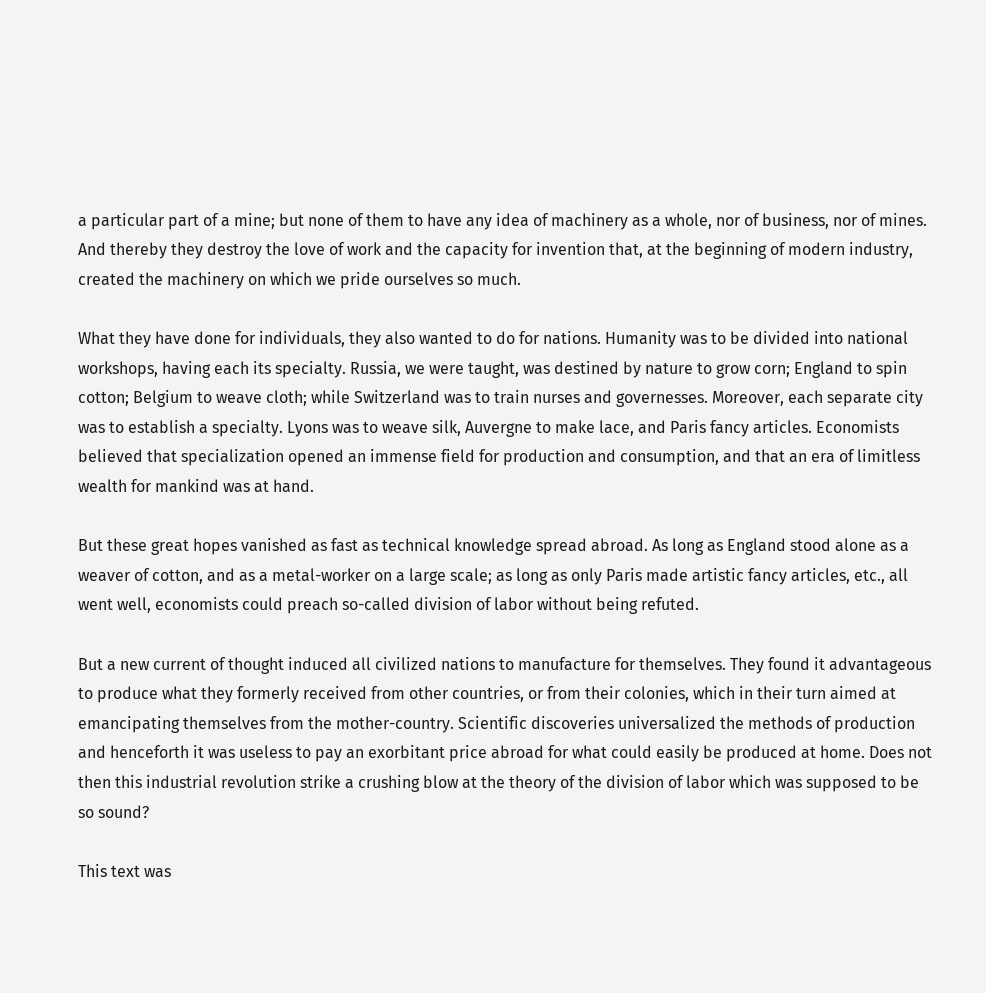a particular part of a mine; but none of them to have any idea of machinery as a whole, nor of business, nor of mines. And thereby they destroy the love of work and the capacity for invention that, at the beginning of modern industry, created the machinery on which we pride ourselves so much.

What they have done for individuals, they also wanted to do for nations. Humanity was to be divided into national workshops, having each its specialty. Russia, we were taught, was destined by nature to grow corn; England to spin cotton; Belgium to weave cloth; while Switzerland was to train nurses and governesses. Moreover, each separate city was to establish a specialty. Lyons was to weave silk, Auvergne to make lace, and Paris fancy articles. Economists believed that specialization opened an immense field for production and consumption, and that an era of limitless wealth for mankind was at hand.

But these great hopes vanished as fast as technical knowledge spread abroad. As long as England stood alone as a weaver of cotton, and as a metal-worker on a large scale; as long as only Paris made artistic fancy articles, etc., all went well, economists could preach so-called division of labor without being refuted.

But a new current of thought induced all civilized nations to manufacture for themselves. They found it advantageous to produce what they formerly received from other countries, or from their colonies, which in their turn aimed at emancipating themselves from the mother-country. Scientific discoveries universalized the methods of production and henceforth it was useless to pay an exorbitant price abroad for what could easily be produced at home. Does not then this industrial revolution strike a crushing blow at the theory of the division of labor which was supposed to be so sound?

This text was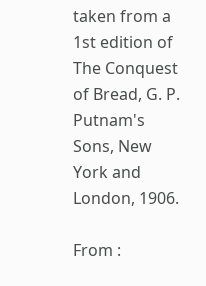taken from a 1st edition of The Conquest of Bread, G. P. Putnam's Sons, New York and London, 1906.

From :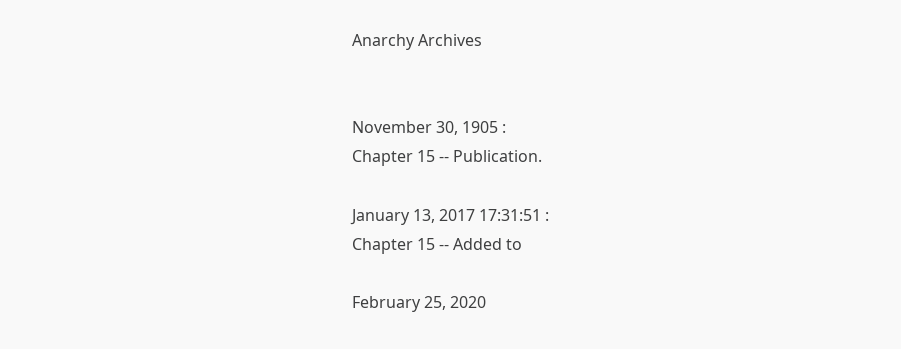Anarchy Archives


November 30, 1905 :
Chapter 15 -- Publication.

January 13, 2017 17:31:51 :
Chapter 15 -- Added to

February 25, 2020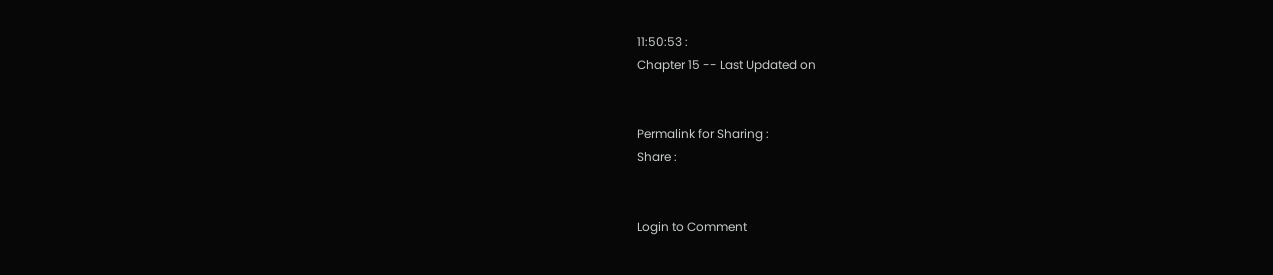11:50:53 :
Chapter 15 -- Last Updated on


Permalink for Sharing :
Share :


Login to Comment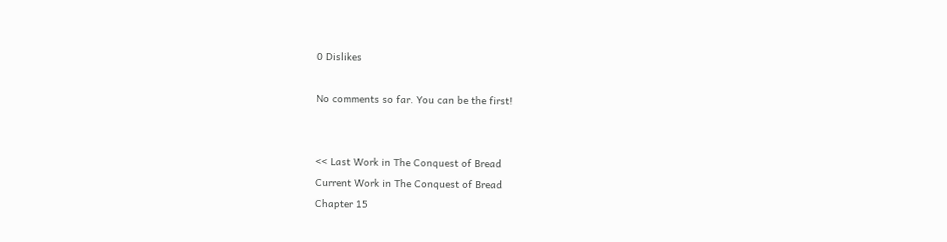0 Dislikes

No comments so far. You can be the first!


<< Last Work in The Conquest of Bread
Current Work in The Conquest of Bread
Chapter 15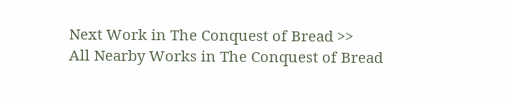Next Work in The Conquest of Bread >>
All Nearby Works in The Conquest of Bread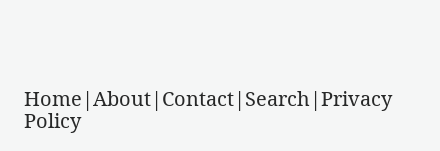Home|About|Contact|Search|Privacy Policy